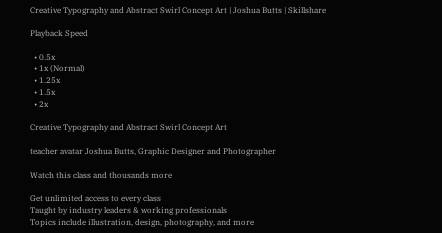Creative Typography and Abstract Swirl Concept Art | Joshua Butts | Skillshare

Playback Speed

  • 0.5x
  • 1x (Normal)
  • 1.25x
  • 1.5x
  • 2x

Creative Typography and Abstract Swirl Concept Art

teacher avatar Joshua Butts, Graphic Designer and Photographer

Watch this class and thousands more

Get unlimited access to every class
Taught by industry leaders & working professionals
Topics include illustration, design, photography, and more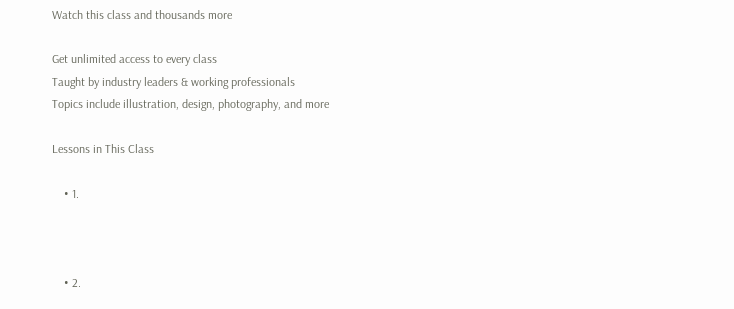Watch this class and thousands more

Get unlimited access to every class
Taught by industry leaders & working professionals
Topics include illustration, design, photography, and more

Lessons in This Class

    • 1.



    • 2.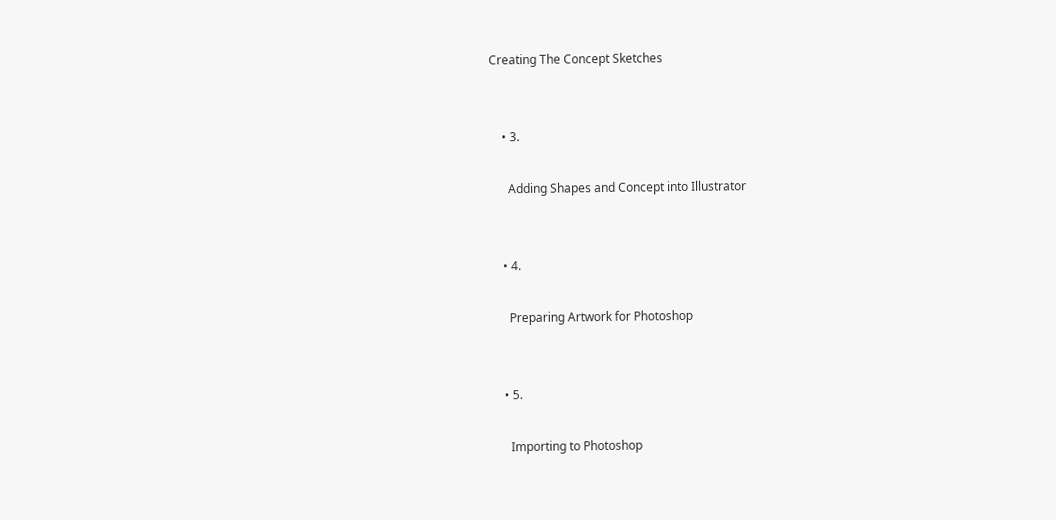Creating The Concept Sketches


    • 3.

      Adding Shapes and Concept into Illustrator


    • 4.

      Preparing Artwork for Photoshop


    • 5.

      Importing to Photoshop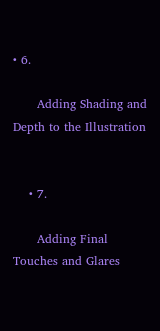• 6.

      Adding Shading and Depth to the Illustration


    • 7.

      Adding Final Touches and Glares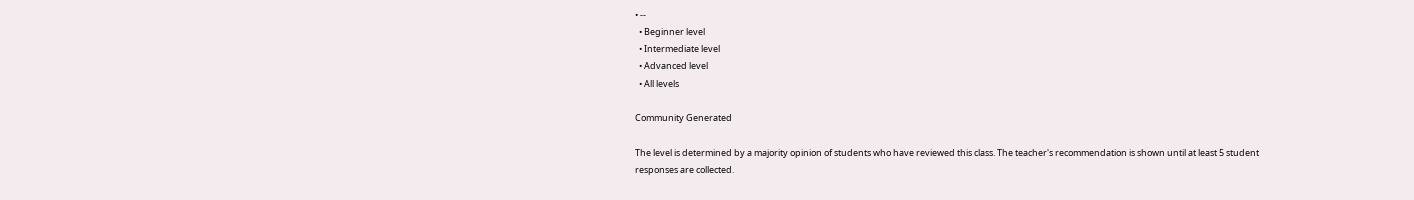• --
  • Beginner level
  • Intermediate level
  • Advanced level
  • All levels

Community Generated

The level is determined by a majority opinion of students who have reviewed this class. The teacher's recommendation is shown until at least 5 student responses are collected.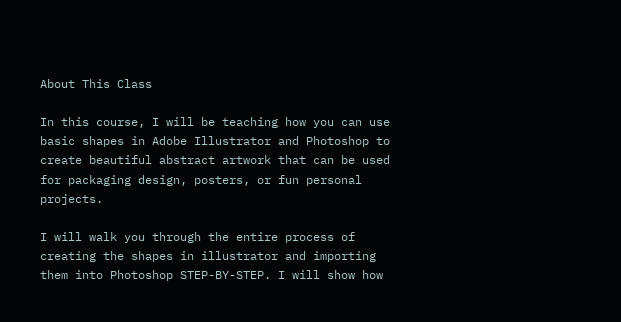About This Class

In this course, I will be teaching how you can use basic shapes in Adobe Illustrator and Photoshop to create beautiful abstract artwork that can be used for packaging design, posters, or fun personal projects.

I will walk you through the entire process of creating the shapes in illustrator and importing them into Photoshop STEP-BY-STEP. I will show how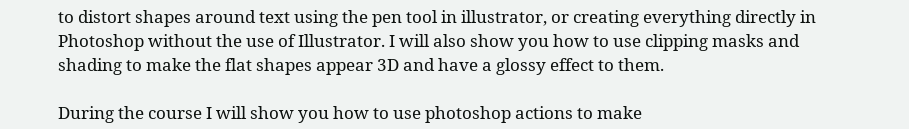to distort shapes around text using the pen tool in illustrator, or creating everything directly in Photoshop without the use of Illustrator. I will also show you how to use clipping masks and shading to make the flat shapes appear 3D and have a glossy effect to them.

During the course I will show you how to use photoshop actions to make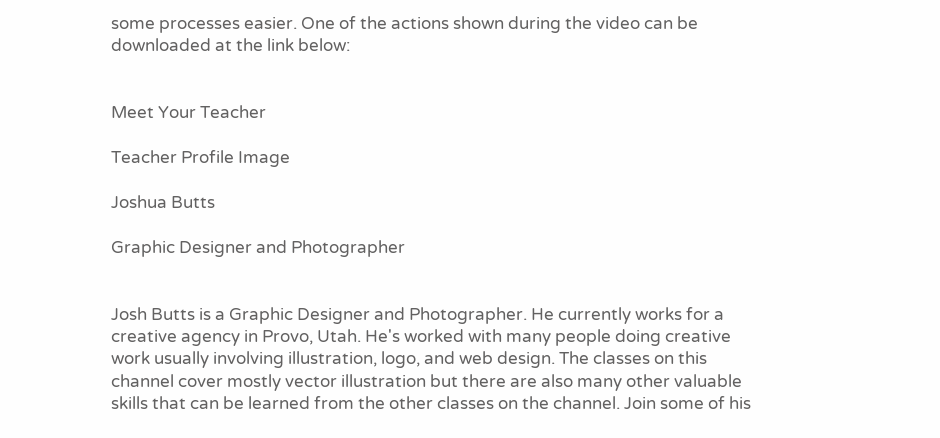some processes easier. One of the actions shown during the video can be downloaded at the link below:


Meet Your Teacher

Teacher Profile Image

Joshua Butts

Graphic Designer and Photographer


Josh Butts is a Graphic Designer and Photographer. He currently works for a creative agency in Provo, Utah. He's worked with many people doing creative work usually involving illustration, logo, and web design. The classes on this channel cover mostly vector illustration but there are also many other valuable skills that can be learned from the other classes on the channel. Join some of his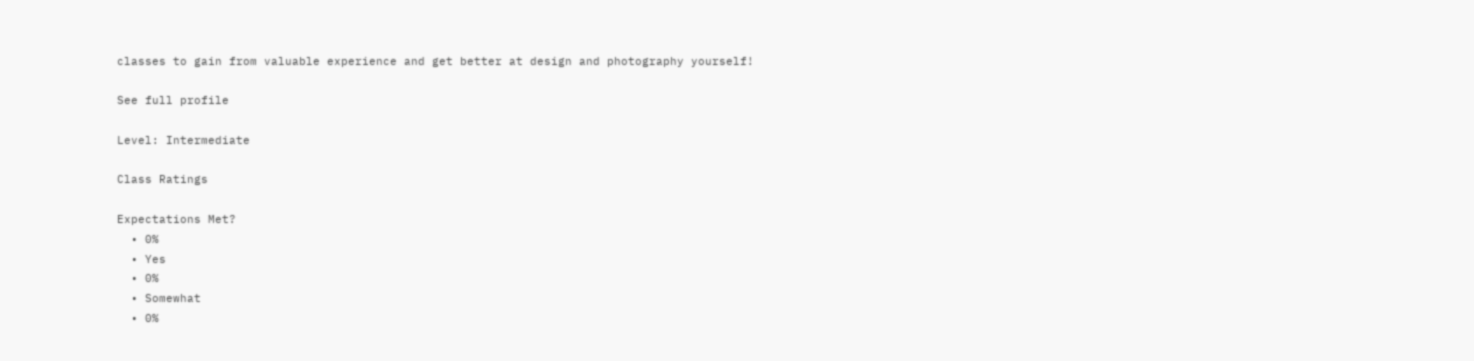classes to gain from valuable experience and get better at design and photography yourself!

See full profile

Level: Intermediate

Class Ratings

Expectations Met?
  • 0%
  • Yes
  • 0%
  • Somewhat
  • 0%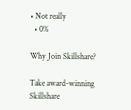• Not really
  • 0%

Why Join Skillshare?

Take award-winning Skillshare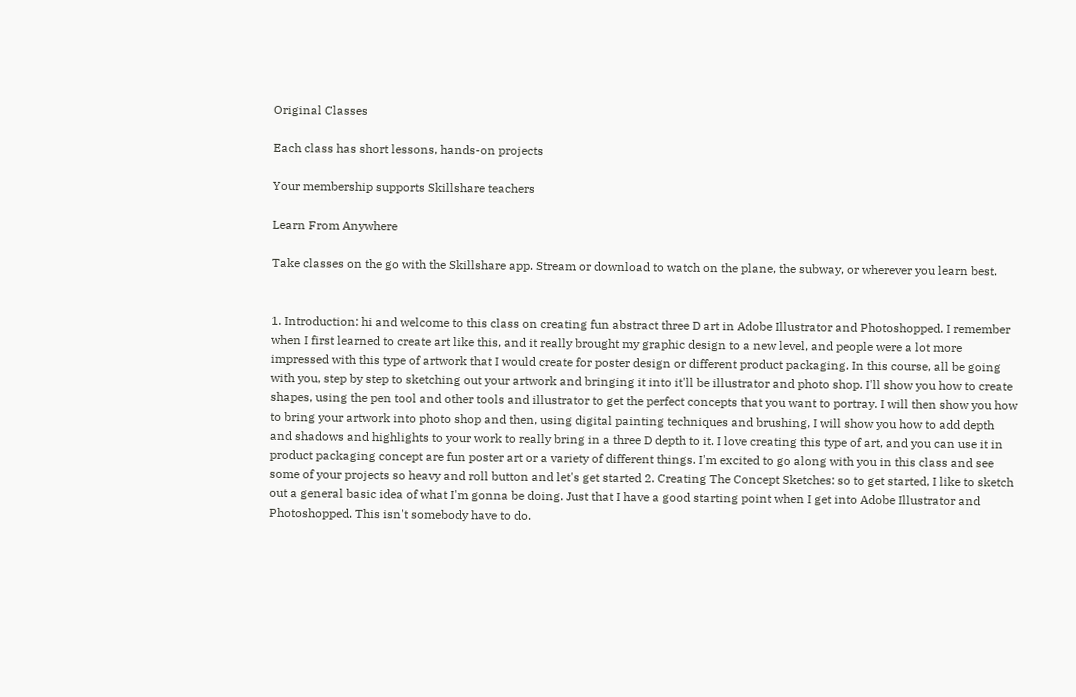Original Classes

Each class has short lessons, hands-on projects

Your membership supports Skillshare teachers

Learn From Anywhere

Take classes on the go with the Skillshare app. Stream or download to watch on the plane, the subway, or wherever you learn best.


1. Introduction: hi and welcome to this class on creating fun abstract three D art in Adobe Illustrator and Photoshopped. I remember when I first learned to create art like this, and it really brought my graphic design to a new level, and people were a lot more impressed with this type of artwork that I would create for poster design or different product packaging. In this course, all be going with you, step by step to sketching out your artwork and bringing it into it'll be illustrator and photo shop. I'll show you how to create shapes, using the pen tool and other tools and illustrator to get the perfect concepts that you want to portray. I will then show you how to bring your artwork into photo shop and then, using digital painting techniques and brushing, I will show you how to add depth and shadows and highlights to your work to really bring in a three D depth to it. I love creating this type of art, and you can use it in product packaging concept are fun poster art or a variety of different things. I'm excited to go along with you in this class and see some of your projects so heavy and roll button and let's get started 2. Creating The Concept Sketches: so to get started, I like to sketch out a general basic idea of what I'm gonna be doing. Just that I have a good starting point when I get into Adobe Illustrator and Photoshopped. This isn't somebody have to do.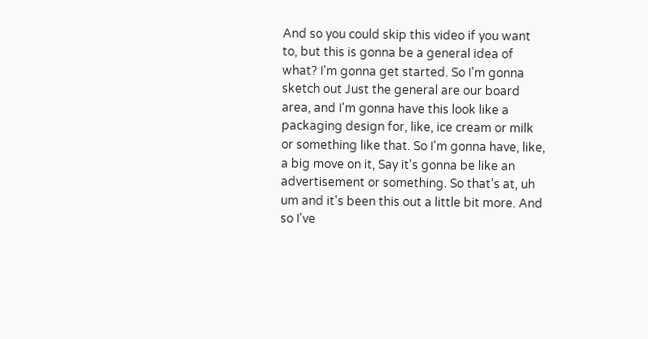And so you could skip this video if you want to, but this is gonna be a general idea of what? I'm gonna get started. So I'm gonna sketch out Just the general are our board area, and I'm gonna have this look like a packaging design for, like, ice cream or milk or something like that. So I'm gonna have, like, a big move on it, Say it's gonna be like an advertisement or something. So that's at, uh um and it's been this out a little bit more. And so I've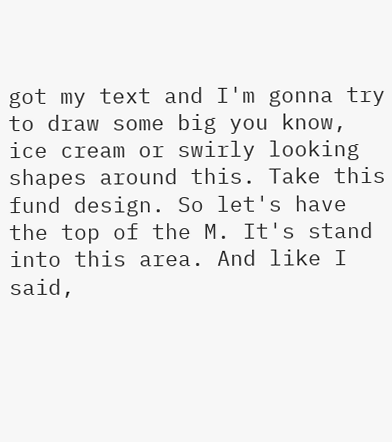got my text and I'm gonna try to draw some big you know, ice cream or swirly looking shapes around this. Take this fund design. So let's have the top of the M. It's stand into this area. And like I said,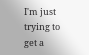I'm just trying to get a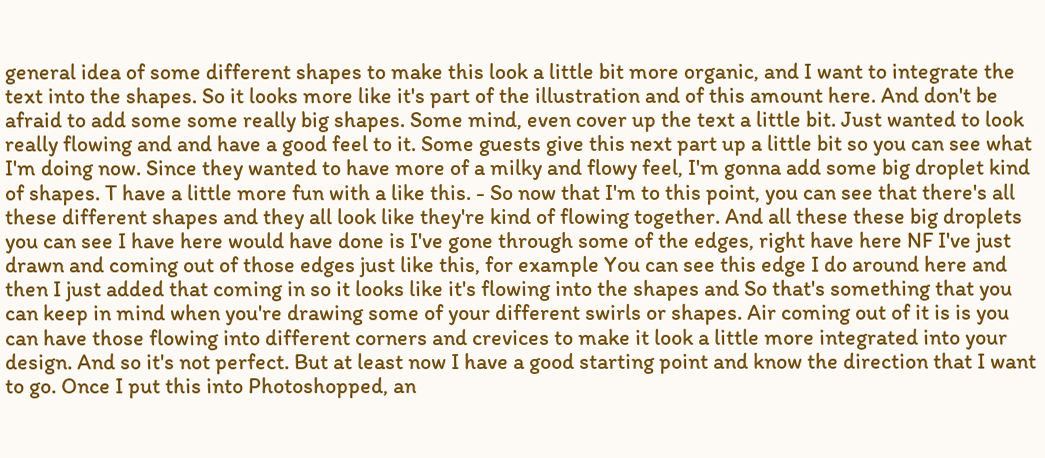general idea of some different shapes to make this look a little bit more organic, and I want to integrate the text into the shapes. So it looks more like it's part of the illustration and of this amount here. And don't be afraid to add some some really big shapes. Some mind, even cover up the text a little bit. Just wanted to look really flowing and and have a good feel to it. Some guests give this next part up a little bit so you can see what I'm doing now. Since they wanted to have more of a milky and flowy feel, I'm gonna add some big droplet kind of shapes. T have a little more fun with a like this. - So now that I'm to this point, you can see that there's all these different shapes and they all look like they're kind of flowing together. And all these these big droplets you can see I have here would have done is I've gone through some of the edges, right have here NF I've just drawn and coming out of those edges just like this, for example You can see this edge I do around here and then I just added that coming in so it looks like it's flowing into the shapes and So that's something that you can keep in mind when you're drawing some of your different swirls or shapes. Air coming out of it is is you can have those flowing into different corners and crevices to make it look a little more integrated into your design. And so it's not perfect. But at least now I have a good starting point and know the direction that I want to go. Once I put this into Photoshopped, an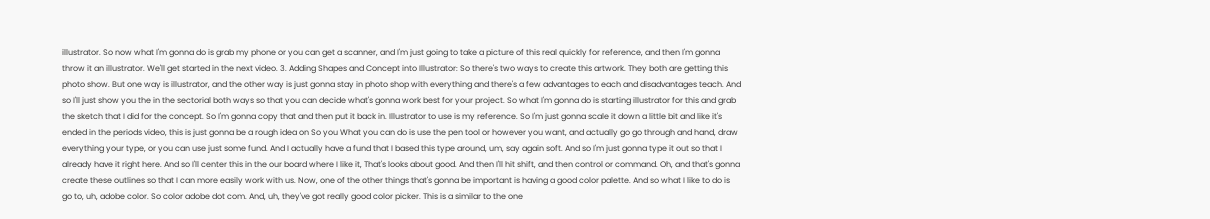illustrator. So now what I'm gonna do is grab my phone or you can get a scanner, and I'm just going to take a picture of this real quickly for reference, and then I'm gonna throw it an illustrator. We'll get started in the next video. 3. Adding Shapes and Concept into Illustrator: So there's two ways to create this artwork. They both are getting this photo show. But one way is illustrator, and the other way is just gonna stay in photo shop with everything and there's a few advantages to each and disadvantages teach. And so I'll just show you the in the sectorial both ways so that you can decide what's gonna work best for your project. So what I'm gonna do is starting illustrator for this and grab the sketch that I did for the concept. So I'm gonna copy that and then put it back in. Illustrator to use is my reference. So I'm just gonna scale it down a little bit and like it's ended in the periods video, this is just gonna be a rough idea on So you What you can do is use the pen tool or however you want, and actually go go through and hand, draw everything your type, or you can use just some fund. And I actually have a fund that I based this type around, um, say again soft. And so I'm just gonna type it out so that I already have it right here. And so I'll center this in the our board where I like it, That's looks about good. And then I'll hit shift, and then control or command. Oh, and that's gonna create these outlines so that I can more easily work with us. Now, one of the other things that's gonna be important is having a good color palette. And so what I like to do is go to, uh, adobe color. So color adobe dot com. And, uh, they've got really good color picker. This is a similar to the one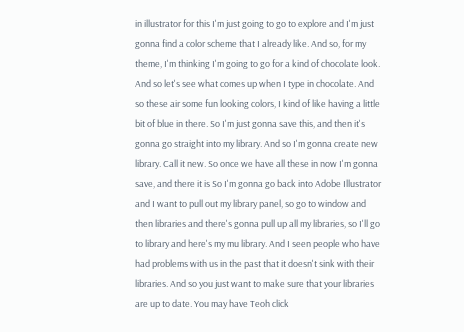in illustrator for this I'm just going to go to explore and I'm just gonna find a color scheme that I already like. And so, for my theme, I'm thinking I'm going to go for a kind of chocolate look. And so let's see what comes up when I type in chocolate. And so these air some fun looking colors, I kind of like having a little bit of blue in there. So I'm just gonna save this, and then it's gonna go straight into my library. And so I'm gonna create new library. Call it new. So once we have all these in now I'm gonna save, and there it is So I'm gonna go back into Adobe Illustrator and I want to pull out my library panel, so go to window and then libraries and there's gonna pull up all my libraries, so I'll go to library and here's my mu library. And I seen people who have had problems with us in the past that it doesn't sink with their libraries. And so you just want to make sure that your libraries are up to date. You may have Teoh click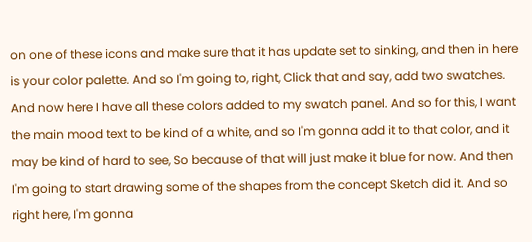on one of these icons and make sure that it has update set to sinking, and then in here is your color palette. And so I'm going to, right, Click that and say, add two swatches. And now here I have all these colors added to my swatch panel. And so for this, I want the main mood text to be kind of a white, and so I'm gonna add it to that color, and it may be kind of hard to see, So because of that will just make it blue for now. And then I'm going to start drawing some of the shapes from the concept Sketch did it. And so right here, I'm gonna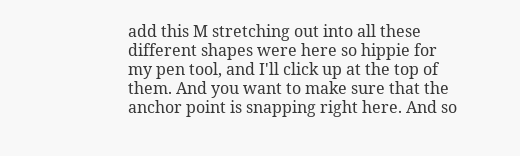add this M stretching out into all these different shapes were here so hippie for my pen tool, and I'll click up at the top of them. And you want to make sure that the anchor point is snapping right here. And so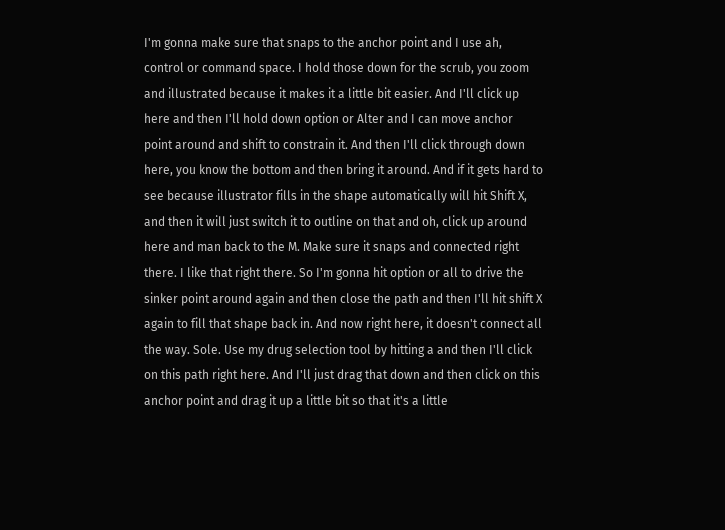I'm gonna make sure that snaps to the anchor point and I use ah, control or command space. I hold those down for the scrub, you zoom and illustrated because it makes it a little bit easier. And I'll click up here and then I'll hold down option or Alter and I can move anchor point around and shift to constrain it. And then I'll click through down here, you know the bottom and then bring it around. And if it gets hard to see because illustrator fills in the shape automatically will hit Shift X, and then it will just switch it to outline on that and oh, click up around here and man back to the M. Make sure it snaps and connected right there. I like that right there. So I'm gonna hit option or all to drive the sinker point around again and then close the path and then I'll hit shift X again to fill that shape back in. And now right here, it doesn't connect all the way. Sole. Use my drug selection tool by hitting a and then I'll click on this path right here. And I'll just drag that down and then click on this anchor point and drag it up a little bit so that it's a little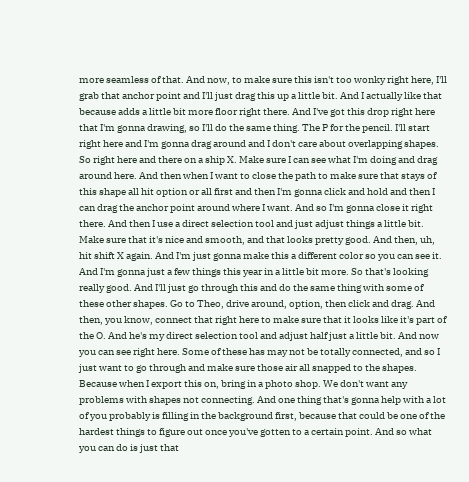more seamless of that. And now, to make sure this isn't too wonky right here, I'll grab that anchor point and I'll just drag this up a little bit. And I actually like that because adds a little bit more floor right there. And I've got this drop right here that I'm gonna drawing, so I'll do the same thing. The P for the pencil. I'll start right here and I'm gonna drag around and I don't care about overlapping shapes. So right here and there on a ship X. Make sure I can see what I'm doing and drag around here. And then when I want to close the path to make sure that stays of this shape all hit option or all first and then I'm gonna click and hold and then I can drag the anchor point around where I want. And so I'm gonna close it right there. And then I use a direct selection tool and just adjust things a little bit. Make sure that it's nice and smooth, and that looks pretty good. And then, uh, hit shift X again. And I'm just gonna make this a different color so you can see it. And I'm gonna just a few things this year in a little bit more. So that's looking really good. And I'll just go through this and do the same thing with some of these other shapes. Go to Theo, drive around, option, then click and drag. And then, you know, connect that right here to make sure that it looks like it's part of the O. And he's my direct selection tool and adjust half just a little bit. And now you can see right here. Some of these has may not be totally connected, and so I just want to go through and make sure those air all snapped to the shapes. Because when I export this on, bring in a photo shop. We don't want any problems with shapes not connecting. And one thing that's gonna help with a lot of you probably is filling in the background first, because that could be one of the hardest things to figure out once you've gotten to a certain point. And so what you can do is just that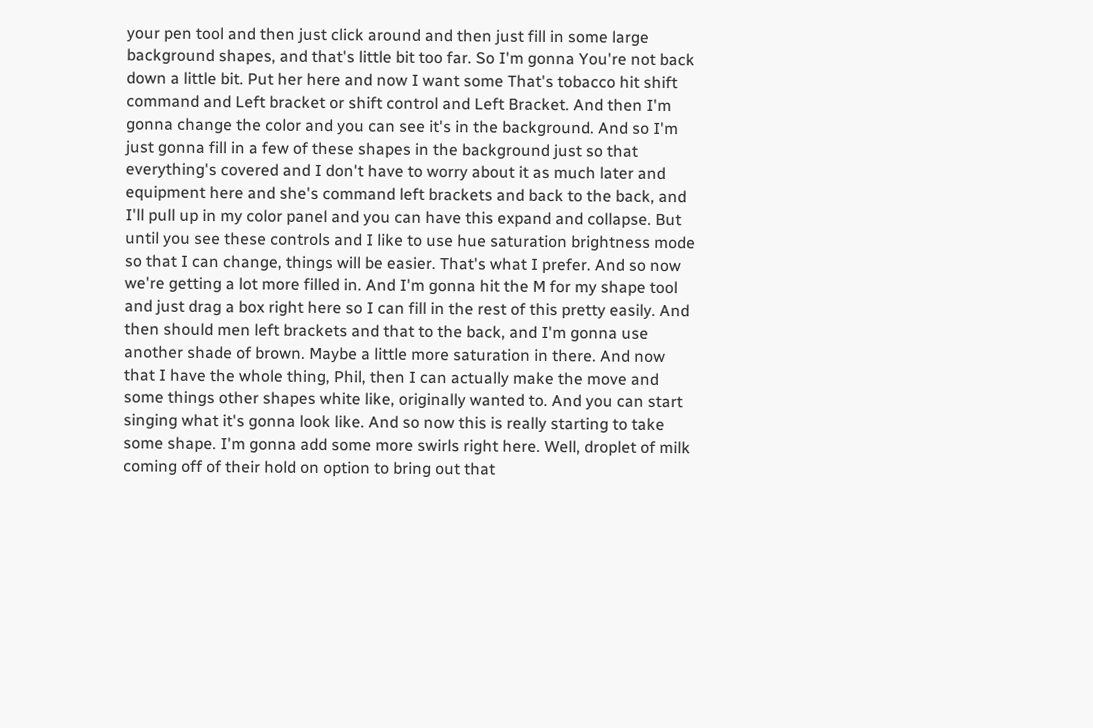your pen tool and then just click around and then just fill in some large background shapes, and that's little bit too far. So I'm gonna You're not back down a little bit. Put her here and now I want some That's tobacco hit shift command and Left bracket or shift control and Left Bracket. And then I'm gonna change the color and you can see it's in the background. And so I'm just gonna fill in a few of these shapes in the background just so that everything's covered and I don't have to worry about it as much later and equipment here and she's command left brackets and back to the back, and I'll pull up in my color panel and you can have this expand and collapse. But until you see these controls and I like to use hue saturation brightness mode so that I can change, things will be easier. That's what I prefer. And so now we're getting a lot more filled in. And I'm gonna hit the M for my shape tool and just drag a box right here so I can fill in the rest of this pretty easily. And then should men left brackets and that to the back, and I'm gonna use another shade of brown. Maybe a little more saturation in there. And now that I have the whole thing, Phil, then I can actually make the move and some things other shapes white like, originally wanted to. And you can start singing what it's gonna look like. And so now this is really starting to take some shape. I'm gonna add some more swirls right here. Well, droplet of milk coming off of their hold on option to bring out that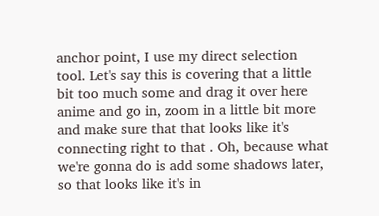anchor point, I use my direct selection tool. Let's say this is covering that a little bit too much some and drag it over here anime and go in, zoom in a little bit more and make sure that that looks like it's connecting right to that . Oh, because what we're gonna do is add some shadows later, so that looks like it's in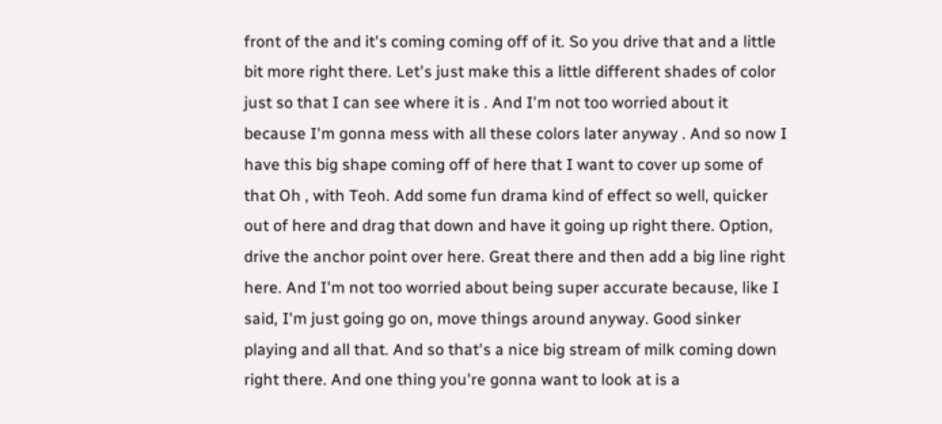front of the and it's coming coming off of it. So you drive that and a little bit more right there. Let's just make this a little different shades of color just so that I can see where it is . And I'm not too worried about it because I'm gonna mess with all these colors later anyway . And so now I have this big shape coming off of here that I want to cover up some of that Oh , with Teoh. Add some fun drama kind of effect so well, quicker out of here and drag that down and have it going up right there. Option, drive the anchor point over here. Great there and then add a big line right here. And I'm not too worried about being super accurate because, like I said, I'm just going go on, move things around anyway. Good sinker playing and all that. And so that's a nice big stream of milk coming down right there. And one thing you're gonna want to look at is a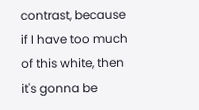contrast, because if I have too much of this white, then it's gonna be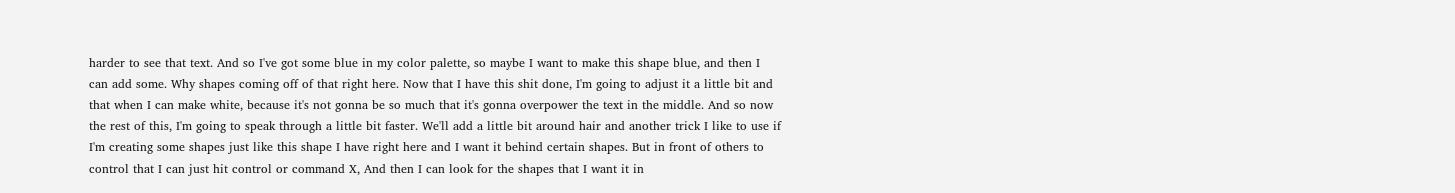harder to see that text. And so I've got some blue in my color palette, so maybe I want to make this shape blue, and then I can add some. Why shapes coming off of that right here. Now that I have this shit done, I'm going to adjust it a little bit and that when I can make white, because it's not gonna be so much that it's gonna overpower the text in the middle. And so now the rest of this, I'm going to speak through a little bit faster. We'll add a little bit around hair and another trick I like to use if I'm creating some shapes just like this shape I have right here and I want it behind certain shapes. But in front of others to control that I can just hit control or command X, And then I can look for the shapes that I want it in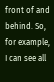front of and behind. So, for example, I can see all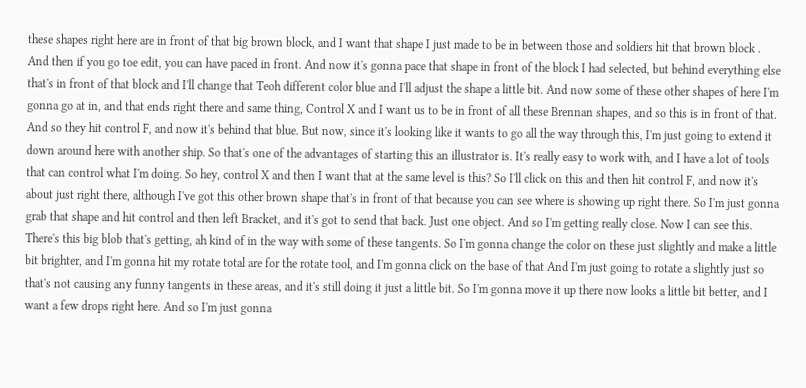these shapes right here are in front of that big brown block, and I want that shape I just made to be in between those and soldiers hit that brown block . And then if you go toe edit, you can have paced in front. And now it's gonna pace that shape in front of the block I had selected, but behind everything else that's in front of that block and I'll change that Teoh different color blue and I'll adjust the shape a little bit. And now some of these other shapes of here I'm gonna go at in, and that ends right there and same thing, Control X and I want us to be in front of all these Brennan shapes, and so this is in front of that. And so they hit control F, and now it's behind that blue. But now, since it's looking like it wants to go all the way through this, I'm just going to extend it down around here with another ship. So that's one of the advantages of starting this an illustrator is. It's really easy to work with, and I have a lot of tools that can control what I'm doing. So hey, control X and then I want that at the same level is this? So I'll click on this and then hit control F, and now it's about just right there, although I've got this other brown shape that's in front of that because you can see where is showing up right there. So I'm just gonna grab that shape and hit control and then left Bracket, and it's got to send that back. Just one object. And so I'm getting really close. Now I can see this. There's this big blob that's getting, ah kind of in the way with some of these tangents. So I'm gonna change the color on these just slightly and make a little bit brighter, and I'm gonna hit my rotate total are for the rotate tool, and I'm gonna click on the base of that And I'm just going to rotate a slightly just so that's not causing any funny tangents in these areas, and it's still doing it just a little bit. So I'm gonna move it up there now looks a little bit better, and I want a few drops right here. And so I'm just gonna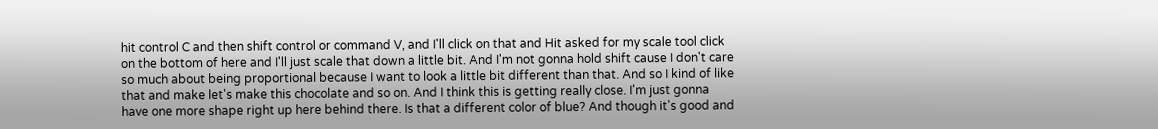hit control C and then shift control or command V, and I'll click on that and Hit asked for my scale tool click on the bottom of here and I'll just scale that down a little bit. And I'm not gonna hold shift cause I don't care so much about being proportional because I want to look a little bit different than that. And so I kind of like that and make let's make this chocolate and so on. And I think this is getting really close. I'm just gonna have one more shape right up here behind there. Is that a different color of blue? And though it's good and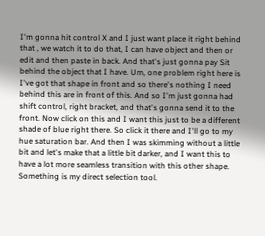I'm gonna hit control X and I just want place it right behind that , we watch it to do that, I can have object and then or edit and then paste in back. And that's just gonna pay Sit behind the object that I have. Um, one problem right here is I've got that shape in front and so there's nothing I need behind this are in front of this. And so I'm just gonna had shift control, right bracket, and that's gonna send it to the front. Now click on this and I want this just to be a different shade of blue right there. So click it there and I'll go to my hue saturation bar. And then I was skimming without a little bit and let's make that a little bit darker, and I want this to have a lot more seamless transition with this other shape. Something is my direct selection tool.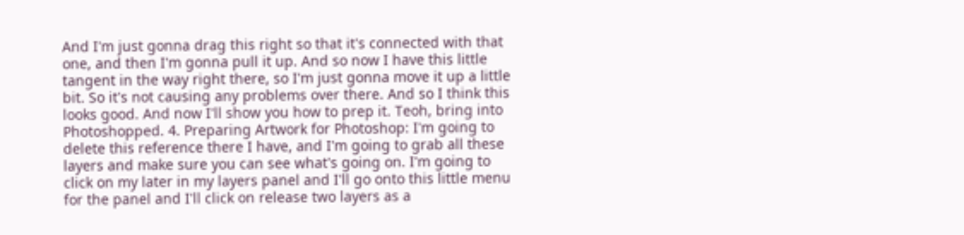And I'm just gonna drag this right so that it's connected with that one, and then I'm gonna pull it up. And so now I have this little tangent in the way right there, so I'm just gonna move it up a little bit. So it's not causing any problems over there. And so I think this looks good. And now I'll show you how to prep it. Teoh, bring into Photoshopped. 4. Preparing Artwork for Photoshop: I'm going to delete this reference there I have, and I'm going to grab all these layers and make sure you can see what's going on. I'm going to click on my later in my layers panel and I'll go onto this little menu for the panel and I'll click on release two layers as a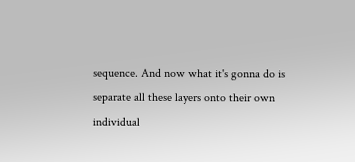sequence. And now what it's gonna do is separate all these layers onto their own individual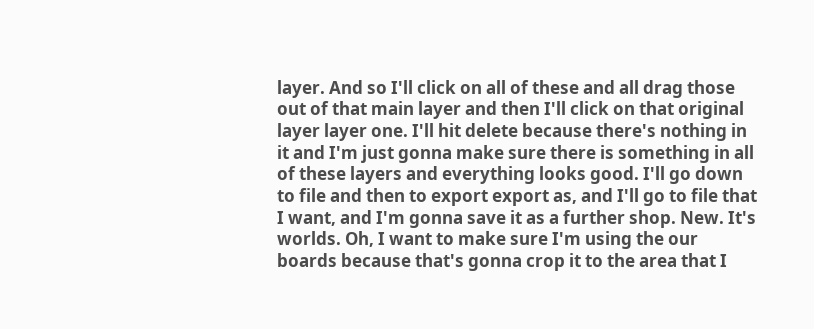layer. And so I'll click on all of these and all drag those out of that main layer and then I'll click on that original layer layer one. I'll hit delete because there's nothing in it and I'm just gonna make sure there is something in all of these layers and everything looks good. I'll go down to file and then to export export as, and I'll go to file that I want, and I'm gonna save it as a further shop. New. It's worlds. Oh, I want to make sure I'm using the our boards because that's gonna crop it to the area that I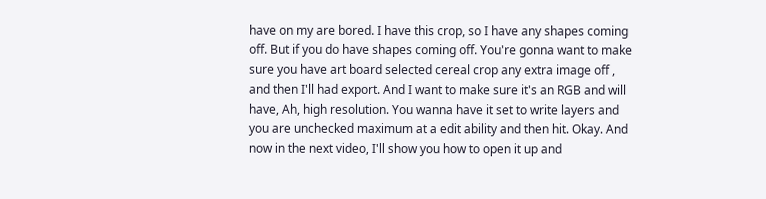have on my are bored. I have this crop, so I have any shapes coming off. But if you do have shapes coming off. You're gonna want to make sure you have art board selected cereal crop any extra image off , and then I'll had export. And I want to make sure it's an RGB and will have, Ah, high resolution. You wanna have it set to write layers and you are unchecked maximum at a edit ability and then hit. Okay. And now in the next video, I'll show you how to open it up and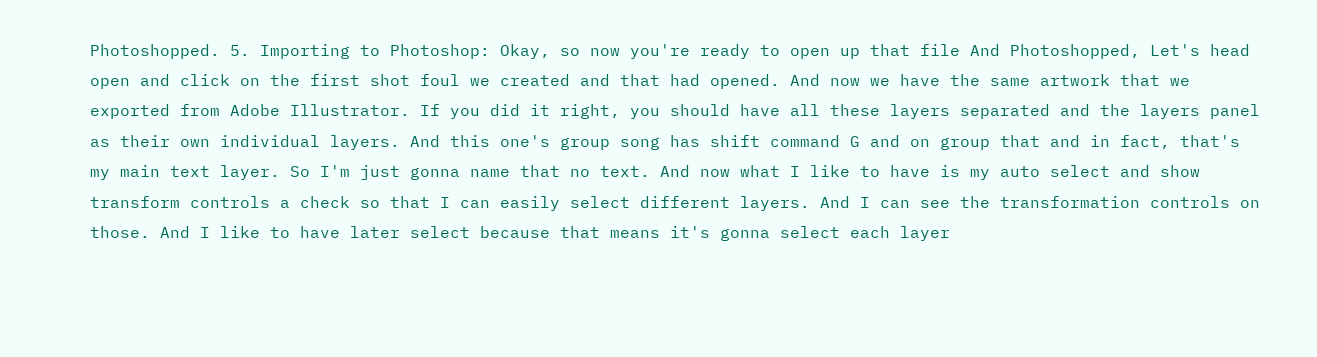Photoshopped. 5. Importing to Photoshop: Okay, so now you're ready to open up that file And Photoshopped, Let's head open and click on the first shot foul we created and that had opened. And now we have the same artwork that we exported from Adobe Illustrator. If you did it right, you should have all these layers separated and the layers panel as their own individual layers. And this one's group song has shift command G and on group that and in fact, that's my main text layer. So I'm just gonna name that no text. And now what I like to have is my auto select and show transform controls a check so that I can easily select different layers. And I can see the transformation controls on those. And I like to have later select because that means it's gonna select each layer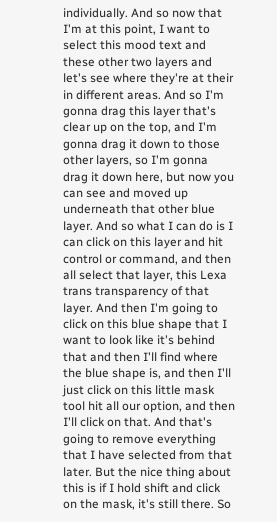individually. And so now that I'm at this point, I want to select this mood text and these other two layers and let's see where they're at their in different areas. And so I'm gonna drag this layer that's clear up on the top, and I'm gonna drag it down to those other layers, so I'm gonna drag it down here, but now you can see and moved up underneath that other blue layer. And so what I can do is I can click on this layer and hit control or command, and then all select that layer, this Lexa trans transparency of that layer. And then I'm going to click on this blue shape that I want to look like it's behind that and then I'll find where the blue shape is, and then I'll just click on this little mask tool hit all our option, and then I'll click on that. And that's going to remove everything that I have selected from that later. But the nice thing about this is if I hold shift and click on the mask, it's still there. So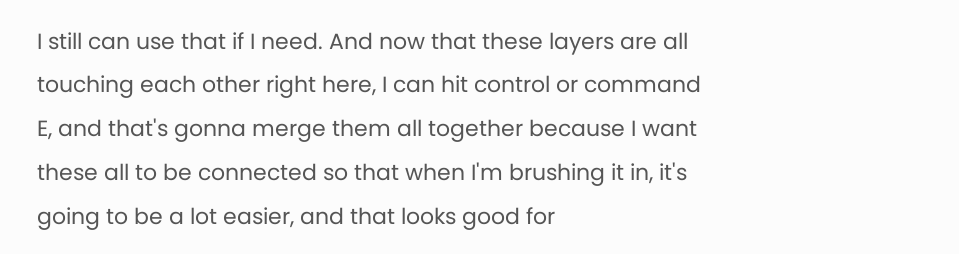I still can use that if I need. And now that these layers are all touching each other right here, I can hit control or command E, and that's gonna merge them all together because I want these all to be connected so that when I'm brushing it in, it's going to be a lot easier, and that looks good for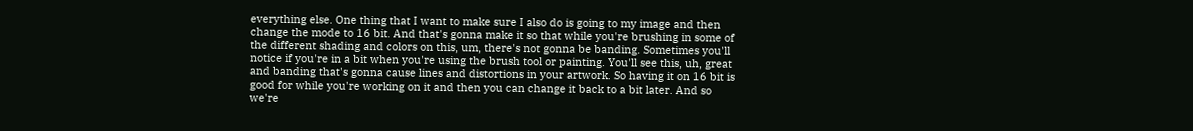everything else. One thing that I want to make sure I also do is going to my image and then change the mode to 16 bit. And that's gonna make it so that while you're brushing in some of the different shading and colors on this, um, there's not gonna be banding. Sometimes you'll notice if you're in a bit when you're using the brush tool or painting. You'll see this, uh, great and banding that's gonna cause lines and distortions in your artwork. So having it on 16 bit is good for while you're working on it and then you can change it back to a bit later. And so we're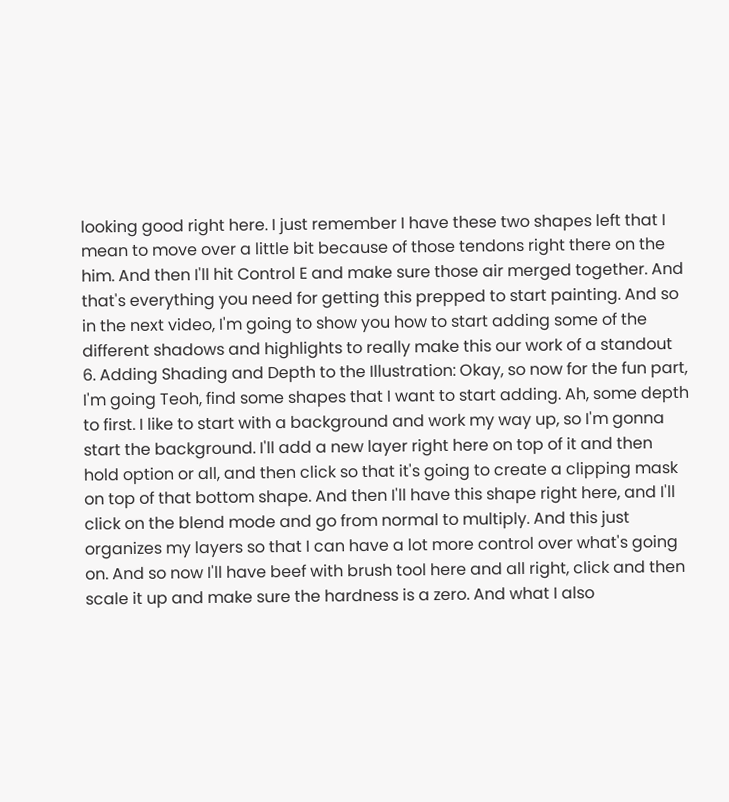looking good right here. I just remember I have these two shapes left that I mean to move over a little bit because of those tendons right there on the him. And then I'll hit Control E and make sure those air merged together. And that's everything you need for getting this prepped to start painting. And so in the next video, I'm going to show you how to start adding some of the different shadows and highlights to really make this our work of a standout 6. Adding Shading and Depth to the Illustration: Okay, so now for the fun part, I'm going Teoh, find some shapes that I want to start adding. Ah, some depth to first. I like to start with a background and work my way up, so I'm gonna start the background. I'll add a new layer right here on top of it and then hold option or all, and then click so that it's going to create a clipping mask on top of that bottom shape. And then I'll have this shape right here, and I'll click on the blend mode and go from normal to multiply. And this just organizes my layers so that I can have a lot more control over what's going on. And so now I'll have beef with brush tool here and all right, click and then scale it up and make sure the hardness is a zero. And what I also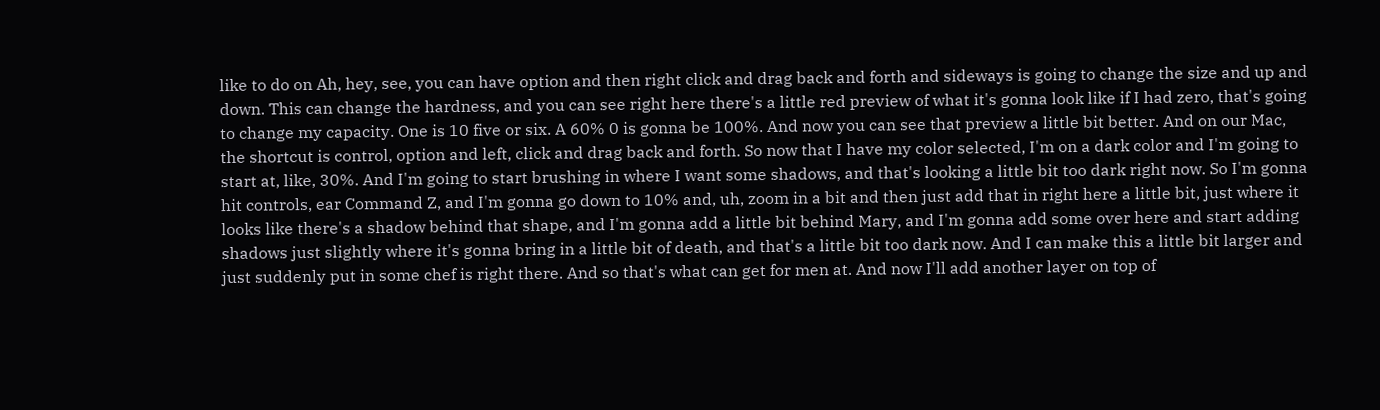like to do on Ah, hey, see, you can have option and then right click and drag back and forth and sideways is going to change the size and up and down. This can change the hardness, and you can see right here there's a little red preview of what it's gonna look like if I had zero, that's going to change my capacity. One is 10 five or six. A 60% 0 is gonna be 100%. And now you can see that preview a little bit better. And on our Mac, the shortcut is control, option and left, click and drag back and forth. So now that I have my color selected, I'm on a dark color and I'm going to start at, like, 30%. And I'm going to start brushing in where I want some shadows, and that's looking a little bit too dark right now. So I'm gonna hit controls, ear Command Z, and I'm gonna go down to 10% and, uh, zoom in a bit and then just add that in right here a little bit, just where it looks like there's a shadow behind that shape, and I'm gonna add a little bit behind Mary, and I'm gonna add some over here and start adding shadows just slightly where it's gonna bring in a little bit of death, and that's a little bit too dark now. And I can make this a little bit larger and just suddenly put in some chef is right there. And so that's what can get for men at. And now I'll add another layer on top of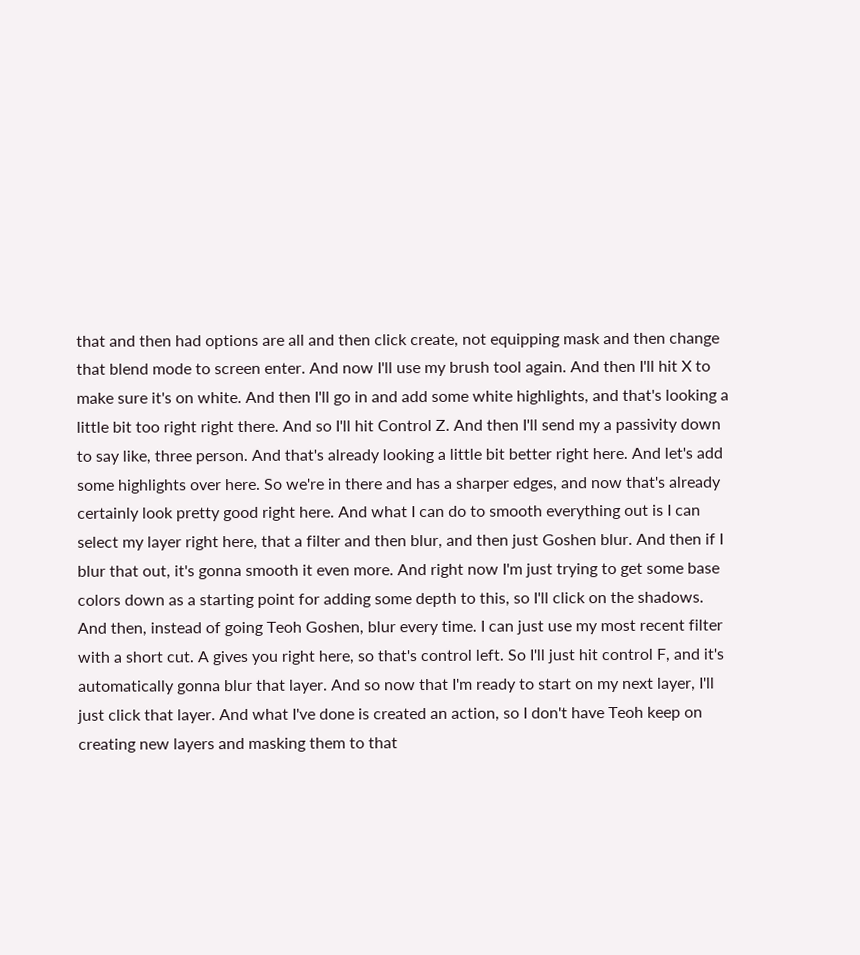that and then had options are all and then click create, not equipping mask and then change that blend mode to screen enter. And now I'll use my brush tool again. And then I'll hit X to make sure it's on white. And then I'll go in and add some white highlights, and that's looking a little bit too right right there. And so I'll hit Control Z. And then I'll send my a passivity down to say like, three person. And that's already looking a little bit better right here. And let's add some highlights over here. So we're in there and has a sharper edges, and now that's already certainly look pretty good right here. And what I can do to smooth everything out is I can select my layer right here, that a filter and then blur, and then just Goshen blur. And then if I blur that out, it's gonna smooth it even more. And right now I'm just trying to get some base colors down as a starting point for adding some depth to this, so I'll click on the shadows. And then, instead of going Teoh Goshen, blur every time. I can just use my most recent filter with a short cut. A gives you right here, so that's control left. So I'll just hit control F, and it's automatically gonna blur that layer. And so now that I'm ready to start on my next layer, I'll just click that layer. And what I've done is created an action, so I don't have Teoh keep on creating new layers and masking them to that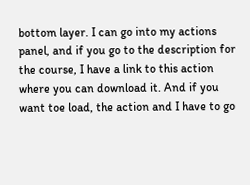bottom layer. I can go into my actions panel, and if you go to the description for the course, I have a link to this action where you can download it. And if you want toe load, the action and I have to go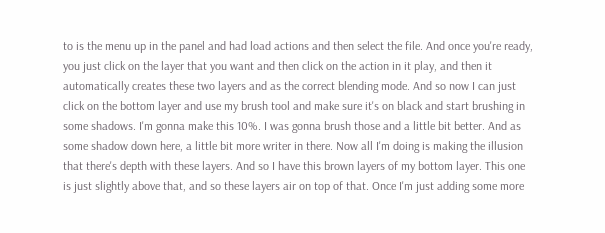to is the menu up in the panel and had load actions and then select the file. And once you're ready, you just click on the layer that you want and then click on the action in it play, and then it automatically creates these two layers and as the correct blending mode. And so now I can just click on the bottom layer and use my brush tool and make sure it's on black and start brushing in some shadows. I'm gonna make this 10%. I was gonna brush those and a little bit better. And as some shadow down here, a little bit more writer in there. Now all I'm doing is making the illusion that there's depth with these layers. And so I have this brown layers of my bottom layer. This one is just slightly above that, and so these layers air on top of that. Once I'm just adding some more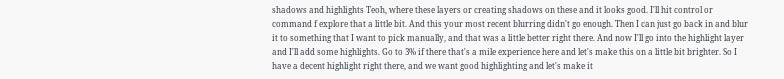shadows and highlights Teoh, where these layers or creating shadows on these and it looks good. I'll hit control or command f explore that a little bit. And this your most recent blurring didn't go enough. Then I can just go back in and blur it to something that I want to pick manually, and that was a little better right there. And now I'll go into the highlight layer and I'll add some highlights. Go to 3% if there that's a mile experience here and let's make this on a little bit brighter. So I have a decent highlight right there, and we want good highlighting and let's make it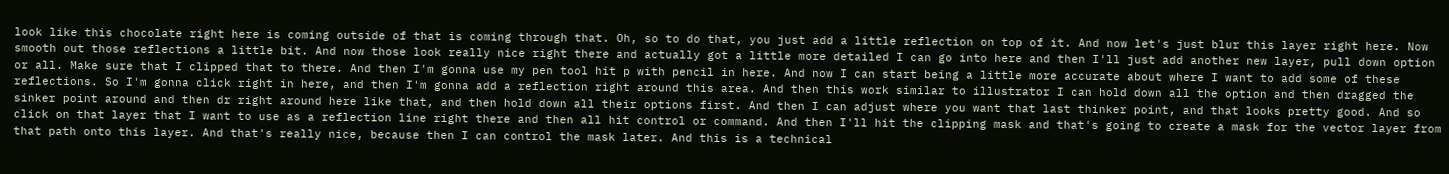look like this chocolate right here is coming outside of that is coming through that. Oh, so to do that, you just add a little reflection on top of it. And now let's just blur this layer right here. Now smooth out those reflections a little bit. And now those look really nice right there and actually got a little more detailed I can go into here and then I'll just add another new layer, pull down option or all. Make sure that I clipped that to there. And then I'm gonna use my pen tool hit p with pencil in here. And now I can start being a little more accurate about where I want to add some of these reflections. So I'm gonna click right in here, and then I'm gonna add a reflection right around this area. And then this work similar to illustrator I can hold down all the option and then dragged the sinker point around and then dr right around here like that, and then hold down all their options first. And then I can adjust where you want that last thinker point, and that looks pretty good. And so click on that layer that I want to use as a reflection line right there and then all hit control or command. And then I'll hit the clipping mask and that's going to create a mask for the vector layer from that path onto this layer. And that's really nice, because then I can control the mask later. And this is a technical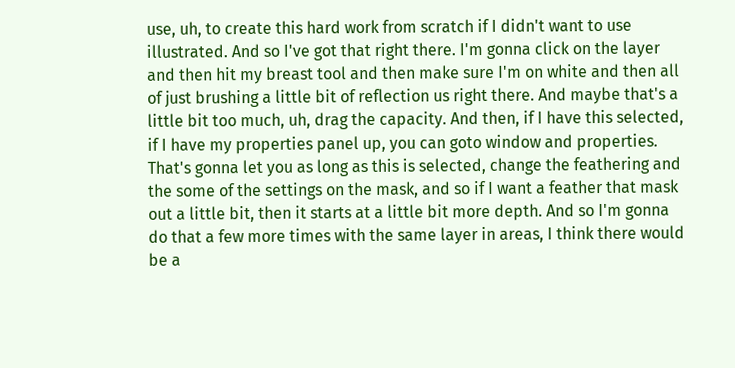use, uh, to create this hard work from scratch if I didn't want to use illustrated. And so I've got that right there. I'm gonna click on the layer and then hit my breast tool and then make sure I'm on white and then all of just brushing a little bit of reflection us right there. And maybe that's a little bit too much, uh, drag the capacity. And then, if I have this selected, if I have my properties panel up, you can goto window and properties. That's gonna let you as long as this is selected, change the feathering and the some of the settings on the mask, and so if I want a feather that mask out a little bit, then it starts at a little bit more depth. And so I'm gonna do that a few more times with the same layer in areas, I think there would be a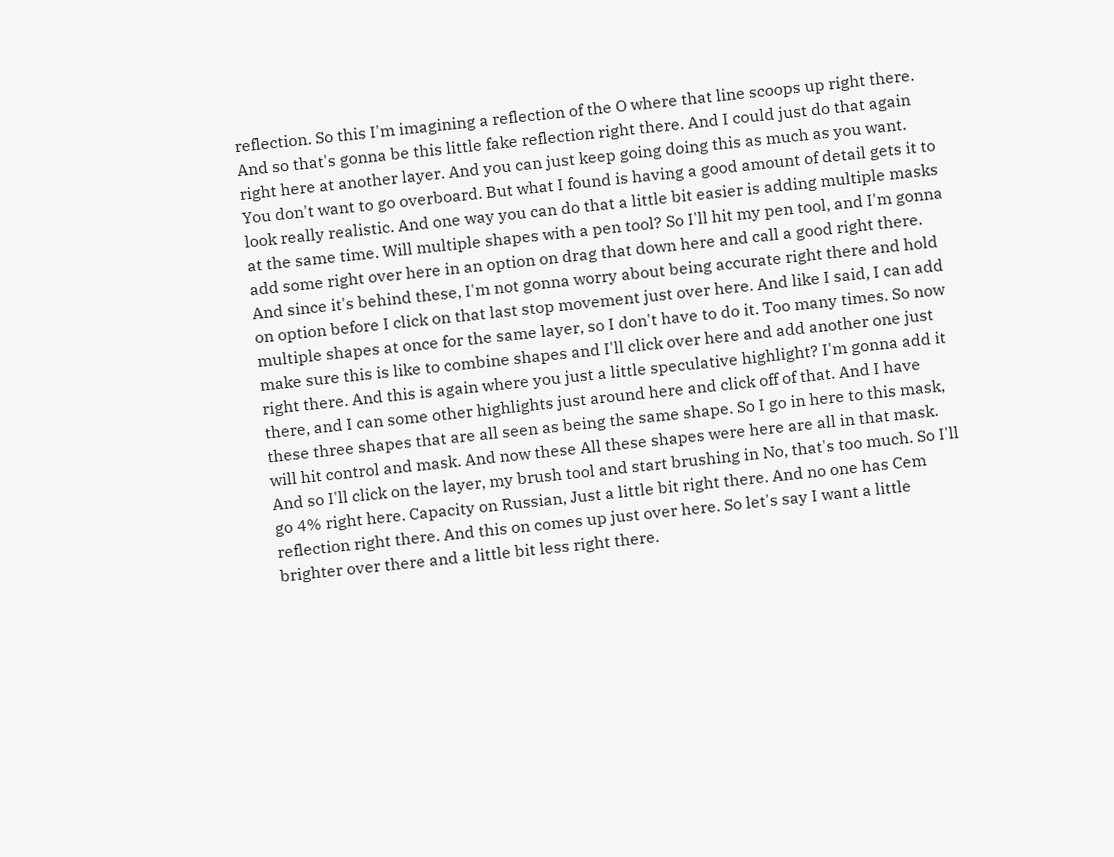reflection. So this I'm imagining a reflection of the O where that line scoops up right there. And so that's gonna be this little fake reflection right there. And I could just do that again right here at another layer. And you can just keep going doing this as much as you want. You don't want to go overboard. But what I found is having a good amount of detail gets it to look really realistic. And one way you can do that a little bit easier is adding multiple masks at the same time. Will multiple shapes with a pen tool? So I'll hit my pen tool, and I'm gonna add some right over here in an option on drag that down here and call a good right there. And since it's behind these, I'm not gonna worry about being accurate right there and hold on option before I click on that last stop movement just over here. And like I said, I can add multiple shapes at once for the same layer, so I don't have to do it. Too many times. So now make sure this is like to combine shapes and I'll click over here and add another one just right there. And this is again where you just a little speculative highlight? I'm gonna add it there, and I can some other highlights just around here and click off of that. And I have these three shapes that are all seen as being the same shape. So I go in here to this mask, will hit control and mask. And now these All these shapes were here are all in that mask. And so I'll click on the layer, my brush tool and start brushing in No, that's too much. So I'll go 4% right here. Capacity on Russian, Just a little bit right there. And no one has Cem reflection right there. And this on comes up just over here. So let's say I want a little brighter over there and a little bit less right there.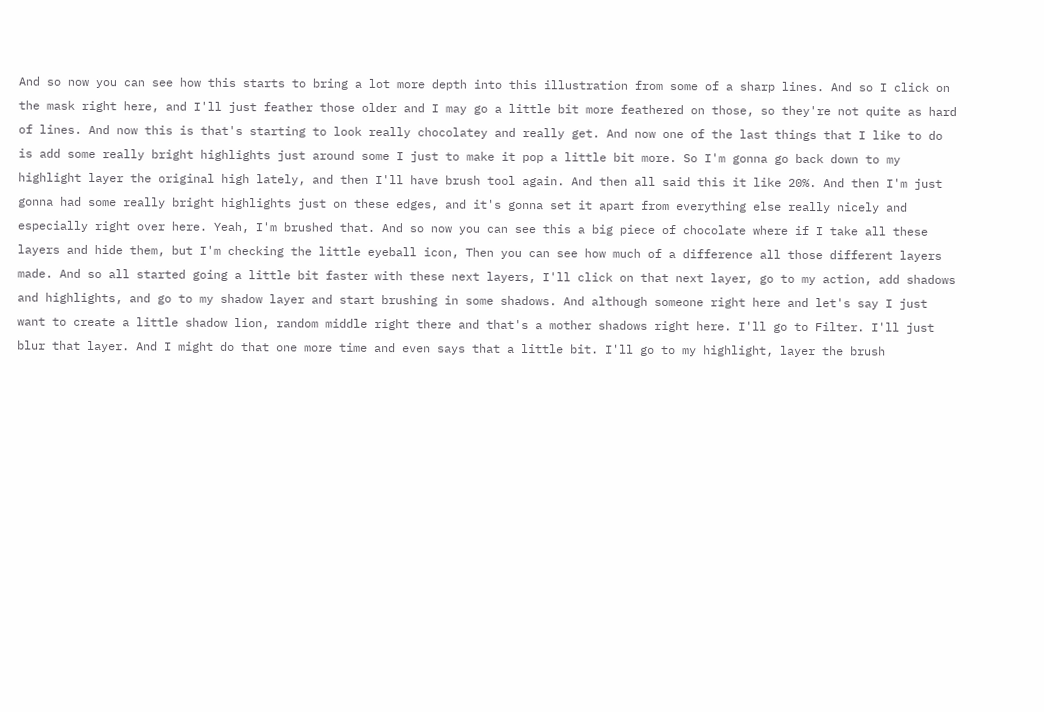And so now you can see how this starts to bring a lot more depth into this illustration from some of a sharp lines. And so I click on the mask right here, and I'll just feather those older and I may go a little bit more feathered on those, so they're not quite as hard of lines. And now this is that's starting to look really chocolatey and really get. And now one of the last things that I like to do is add some really bright highlights just around some I just to make it pop a little bit more. So I'm gonna go back down to my highlight layer the original high lately, and then I'll have brush tool again. And then all said this it like 20%. And then I'm just gonna had some really bright highlights just on these edges, and it's gonna set it apart from everything else really nicely and especially right over here. Yeah, I'm brushed that. And so now you can see this a big piece of chocolate where if I take all these layers and hide them, but I'm checking the little eyeball icon, Then you can see how much of a difference all those different layers made. And so all started going a little bit faster with these next layers, I'll click on that next layer, go to my action, add shadows and highlights, and go to my shadow layer and start brushing in some shadows. And although someone right here and let's say I just want to create a little shadow lion, random middle right there and that's a mother shadows right here. I'll go to Filter. I'll just blur that layer. And I might do that one more time and even says that a little bit. I'll go to my highlight, layer the brush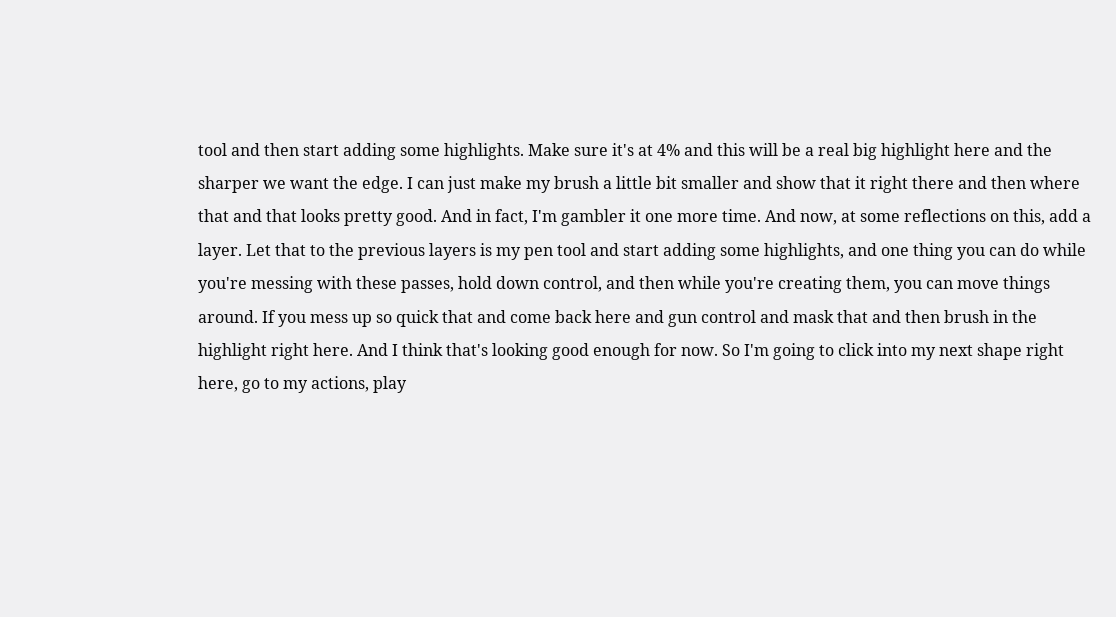tool and then start adding some highlights. Make sure it's at 4% and this will be a real big highlight here and the sharper we want the edge. I can just make my brush a little bit smaller and show that it right there and then where that and that looks pretty good. And in fact, I'm gambler it one more time. And now, at some reflections on this, add a layer. Let that to the previous layers is my pen tool and start adding some highlights, and one thing you can do while you're messing with these passes, hold down control, and then while you're creating them, you can move things around. If you mess up so quick that and come back here and gun control and mask that and then brush in the highlight right here. And I think that's looking good enough for now. So I'm going to click into my next shape right here, go to my actions, play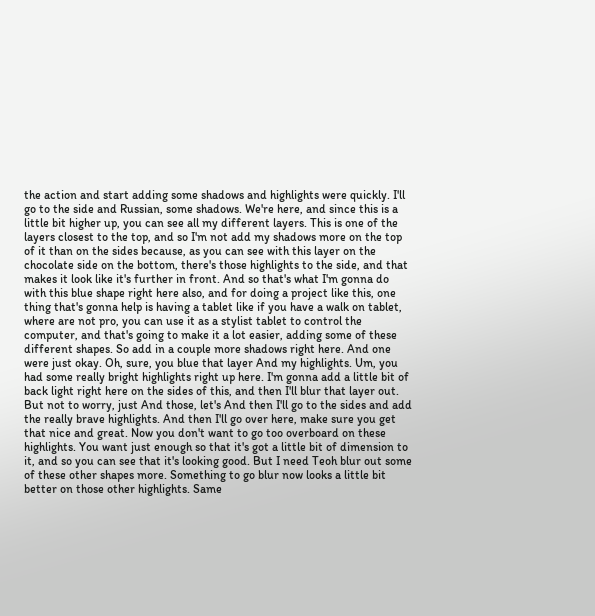the action and start adding some shadows and highlights were quickly. I'll go to the side and Russian, some shadows. We're here, and since this is a little bit higher up, you can see all my different layers. This is one of the layers closest to the top, and so I'm not add my shadows more on the top of it than on the sides because, as you can see with this layer on the chocolate side on the bottom, there's those highlights to the side, and that makes it look like it's further in front. And so that's what I'm gonna do with this blue shape right here also, and for doing a project like this, one thing that's gonna help is having a tablet like if you have a walk on tablet, where are not pro, you can use it as a stylist tablet to control the computer, and that's going to make it a lot easier, adding some of these different shapes. So add in a couple more shadows right here. And one were just okay. Oh, sure, you blue that layer And my highlights. Um, you had some really bright highlights right up here. I'm gonna add a little bit of back light right here on the sides of this, and then I'll blur that layer out. But not to worry, just And those, let's And then I'll go to the sides and add the really brave highlights. And then I'll go over here, make sure you get that nice and great. Now you don't want to go too overboard on these highlights. You want just enough so that it's got a little bit of dimension to it, and so you can see that it's looking good. But I need Teoh blur out some of these other shapes more. Something to go blur now looks a little bit better on those other highlights. Same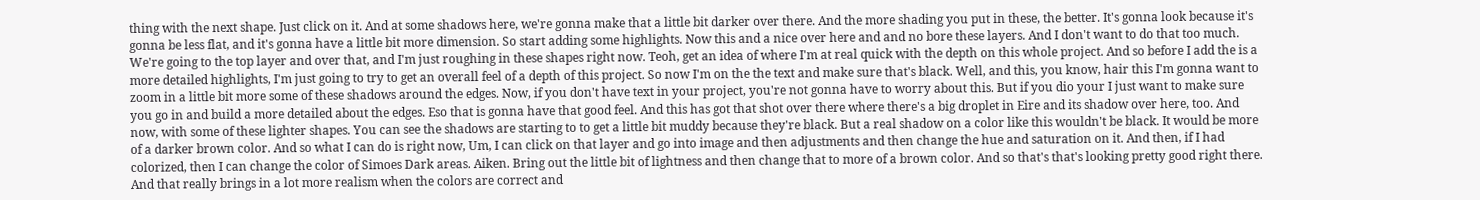thing with the next shape. Just click on it. And at some shadows here, we're gonna make that a little bit darker over there. And the more shading you put in these, the better. It's gonna look because it's gonna be less flat, and it's gonna have a little bit more dimension. So start adding some highlights. Now this and a nice over here and and no bore these layers. And I don't want to do that too much. We're going to the top layer and over that, and I'm just roughing in these shapes right now. Teoh, get an idea of where I'm at real quick with the depth on this whole project. And so before I add the is a more detailed highlights, I'm just going to try to get an overall feel of a depth of this project. So now I'm on the the text and make sure that's black. Well, and this, you know, hair this I'm gonna want to zoom in a little bit more some of these shadows around the edges. Now, if you don't have text in your project, you're not gonna have to worry about this. But if you dio your I just want to make sure you go in and build a more detailed about the edges. Eso that is gonna have that good feel. And this has got that shot over there where there's a big droplet in Eire and its shadow over here, too. And now, with some of these lighter shapes. You can see the shadows are starting to to get a little bit muddy because they're black. But a real shadow on a color like this wouldn't be black. It would be more of a darker brown color. And so what I can do is right now, Um, I can click on that layer and go into image and then adjustments and then change the hue and saturation on it. And then, if I had colorized, then I can change the color of Simoes Dark areas. Aiken. Bring out the little bit of lightness and then change that to more of a brown color. And so that's that's looking pretty good right there. And that really brings in a lot more realism when the colors are correct and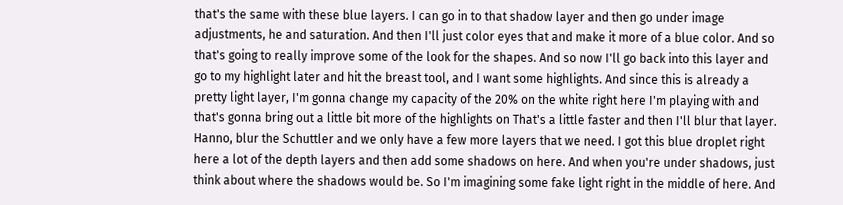that's the same with these blue layers. I can go in to that shadow layer and then go under image adjustments, he and saturation. And then I'll just color eyes that and make it more of a blue color. And so that's going to really improve some of the look for the shapes. And so now I'll go back into this layer and go to my highlight later and hit the breast tool, and I want some highlights. And since this is already a pretty light layer, I'm gonna change my capacity of the 20% on the white right here I'm playing with and that's gonna bring out a little bit more of the highlights on That's a little faster and then I'll blur that layer. Hanno, blur the Schuttler and we only have a few more layers that we need. I got this blue droplet right here a lot of the depth layers and then add some shadows on here. And when you're under shadows, just think about where the shadows would be. So I'm imagining some fake light right in the middle of here. And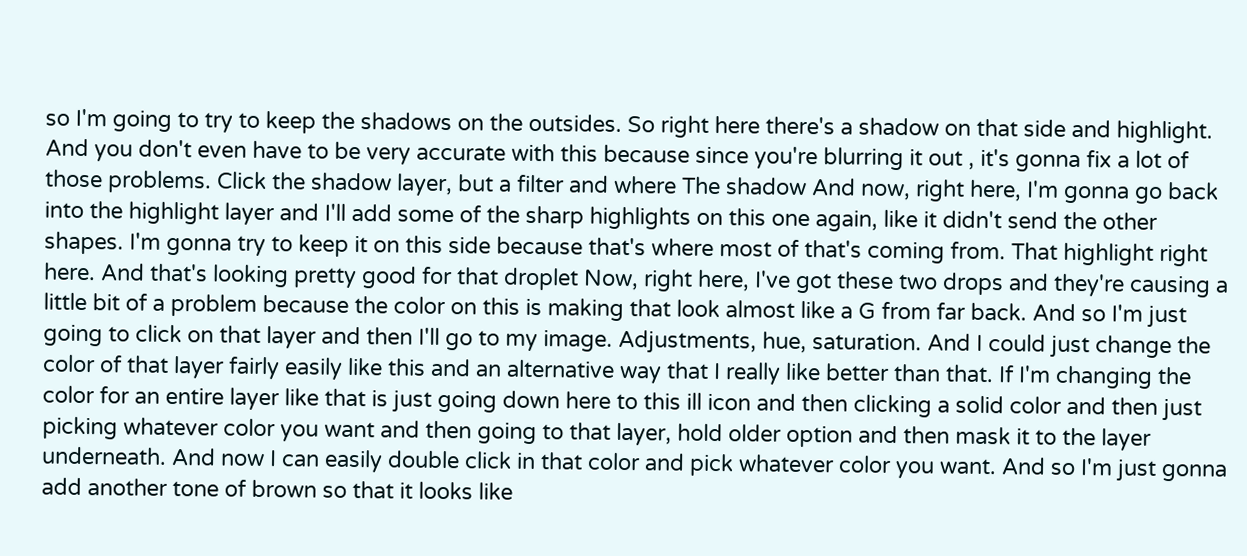so I'm going to try to keep the shadows on the outsides. So right here there's a shadow on that side and highlight. And you don't even have to be very accurate with this because since you're blurring it out , it's gonna fix a lot of those problems. Click the shadow layer, but a filter and where The shadow And now, right here, I'm gonna go back into the highlight layer and I'll add some of the sharp highlights on this one again, like it didn't send the other shapes. I'm gonna try to keep it on this side because that's where most of that's coming from. That highlight right here. And that's looking pretty good for that droplet Now, right here, I've got these two drops and they're causing a little bit of a problem because the color on this is making that look almost like a G from far back. And so I'm just going to click on that layer and then I'll go to my image. Adjustments, hue, saturation. And I could just change the color of that layer fairly easily like this and an alternative way that I really like better than that. If I'm changing the color for an entire layer like that is just going down here to this ill icon and then clicking a solid color and then just picking whatever color you want and then going to that layer, hold older option and then mask it to the layer underneath. And now I can easily double click in that color and pick whatever color you want. And so I'm just gonna add another tone of brown so that it looks like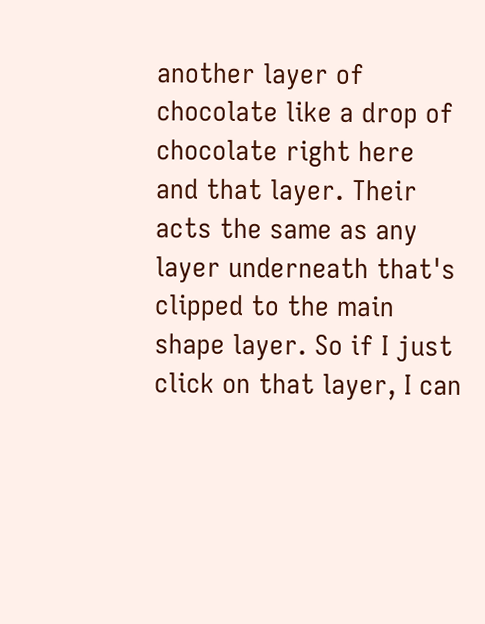another layer of chocolate like a drop of chocolate right here and that layer. Their acts the same as any layer underneath that's clipped to the main shape layer. So if I just click on that layer, I can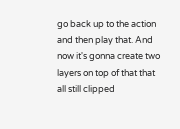go back up to the action and then play that. And now it's gonna create two layers on top of that that all still clipped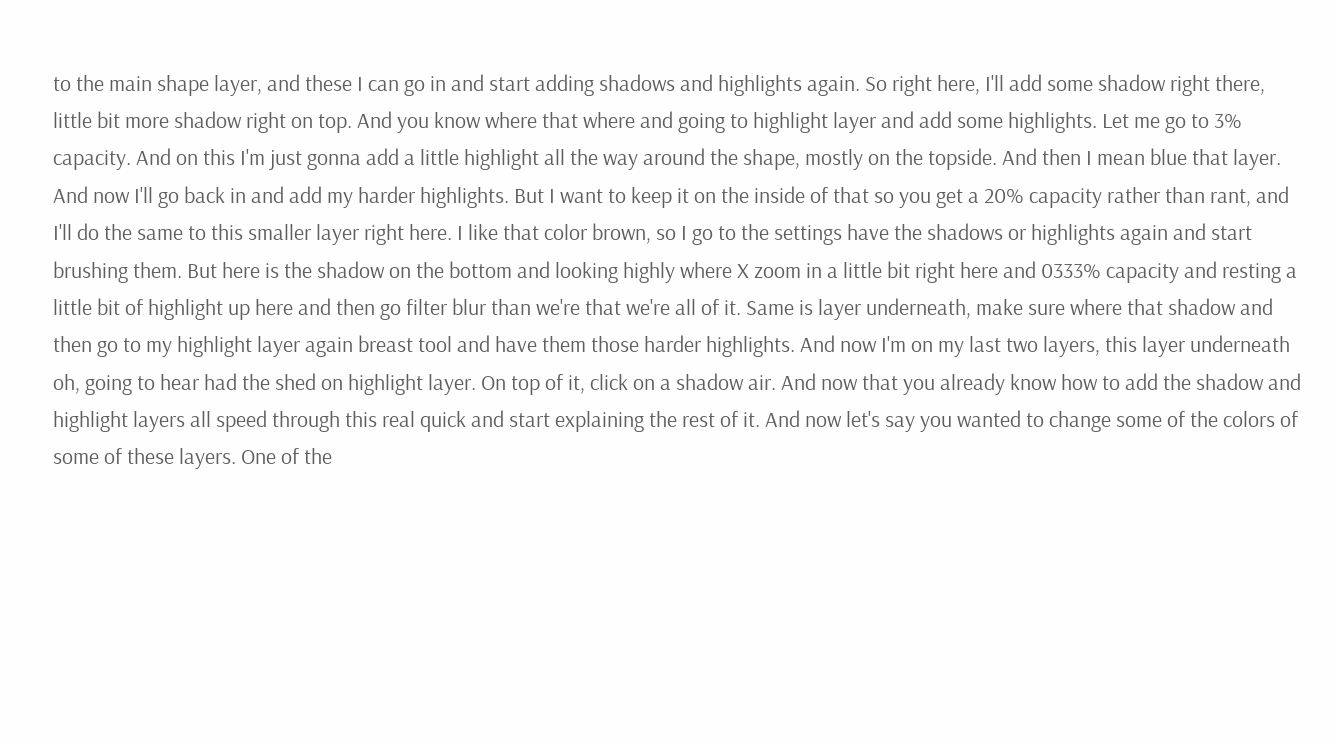to the main shape layer, and these I can go in and start adding shadows and highlights again. So right here, I'll add some shadow right there, little bit more shadow right on top. And you know where that where and going to highlight layer and add some highlights. Let me go to 3% capacity. And on this I'm just gonna add a little highlight all the way around the shape, mostly on the topside. And then I mean blue that layer. And now I'll go back in and add my harder highlights. But I want to keep it on the inside of that so you get a 20% capacity rather than rant, and I'll do the same to this smaller layer right here. I like that color brown, so I go to the settings have the shadows or highlights again and start brushing them. But here is the shadow on the bottom and looking highly where X zoom in a little bit right here and 0333% capacity and resting a little bit of highlight up here and then go filter blur than we're that we're all of it. Same is layer underneath, make sure where that shadow and then go to my highlight layer again breast tool and have them those harder highlights. And now I'm on my last two layers, this layer underneath oh, going to hear had the shed on highlight layer. On top of it, click on a shadow air. And now that you already know how to add the shadow and highlight layers all speed through this real quick and start explaining the rest of it. And now let's say you wanted to change some of the colors of some of these layers. One of the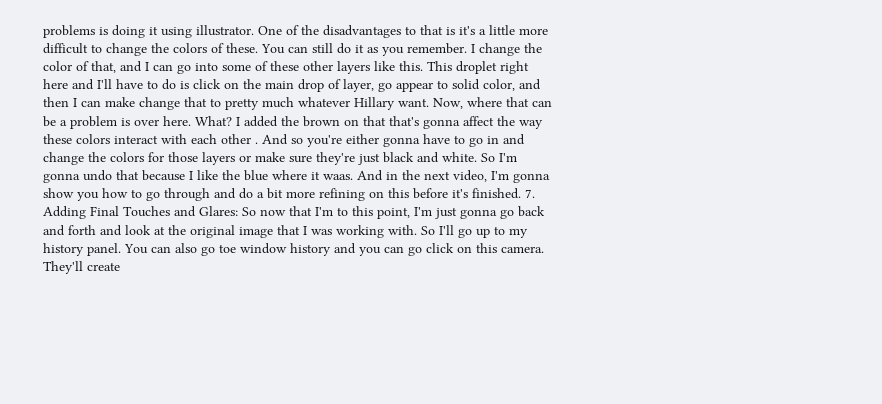problems is doing it using illustrator. One of the disadvantages to that is it's a little more difficult to change the colors of these. You can still do it as you remember. I change the color of that, and I can go into some of these other layers like this. This droplet right here and I'll have to do is click on the main drop of layer, go appear to solid color, and then I can make change that to pretty much whatever Hillary want. Now, where that can be a problem is over here. What? I added the brown on that that's gonna affect the way these colors interact with each other . And so you're either gonna have to go in and change the colors for those layers or make sure they're just black and white. So I'm gonna undo that because I like the blue where it waas. And in the next video, I'm gonna show you how to go through and do a bit more refining on this before it's finished. 7. Adding Final Touches and Glares: So now that I'm to this point, I'm just gonna go back and forth and look at the original image that I was working with. So I'll go up to my history panel. You can also go toe window history and you can go click on this camera. They'll create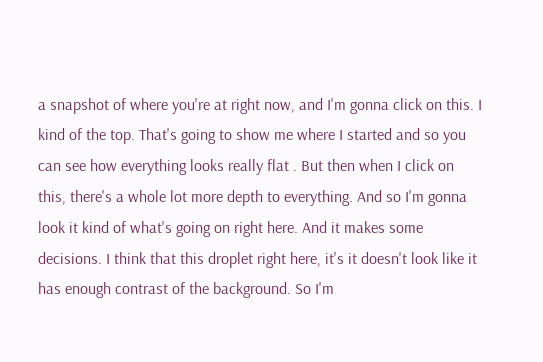a snapshot of where you're at right now, and I'm gonna click on this. I kind of the top. That's going to show me where I started and so you can see how everything looks really flat . But then when I click on this, there's a whole lot more depth to everything. And so I'm gonna look it kind of what's going on right here. And it makes some decisions. I think that this droplet right here, it's it doesn't look like it has enough contrast of the background. So I'm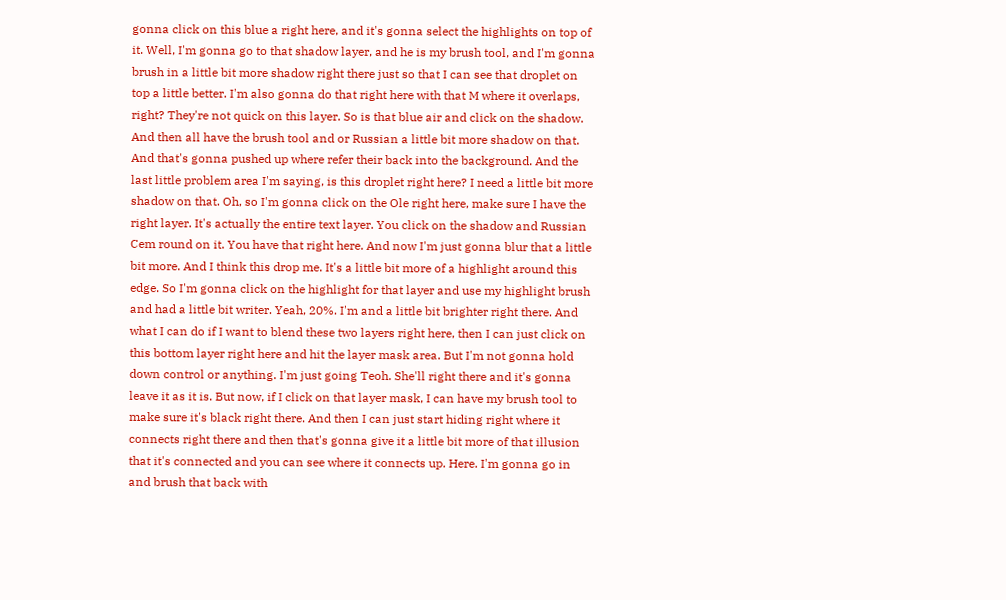gonna click on this blue a right here, and it's gonna select the highlights on top of it. Well, I'm gonna go to that shadow layer, and he is my brush tool, and I'm gonna brush in a little bit more shadow right there just so that I can see that droplet on top a little better. I'm also gonna do that right here with that M where it overlaps, right? They're not quick on this layer. So is that blue air and click on the shadow. And then all have the brush tool and or Russian a little bit more shadow on that. And that's gonna pushed up where refer their back into the background. And the last little problem area I'm saying, is this droplet right here? I need a little bit more shadow on that. Oh, so I'm gonna click on the Ole right here, make sure I have the right layer. It's actually the entire text layer. You click on the shadow and Russian Cem round on it. You have that right here. And now I'm just gonna blur that a little bit more. And I think this drop me. It's a little bit more of a highlight around this edge. So I'm gonna click on the highlight for that layer and use my highlight brush and had a little bit writer. Yeah, 20%. I'm and a little bit brighter right there. And what I can do if I want to blend these two layers right here, then I can just click on this bottom layer right here and hit the layer mask area. But I'm not gonna hold down control or anything. I'm just going Teoh. She'll right there and it's gonna leave it as it is. But now, if I click on that layer mask, I can have my brush tool to make sure it's black right there. And then I can just start hiding right where it connects right there and then that's gonna give it a little bit more of that illusion that it's connected and you can see where it connects up. Here. I'm gonna go in and brush that back with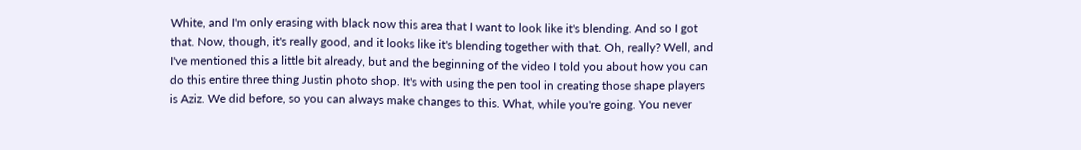White, and I'm only erasing with black now this area that I want to look like it's blending. And so I got that. Now, though, it's really good, and it looks like it's blending together with that. Oh, really? Well, and I've mentioned this a little bit already, but and the beginning of the video I told you about how you can do this entire three thing Justin photo shop. It's with using the pen tool in creating those shape players is Aziz. We did before, so you can always make changes to this. What, while you're going. You never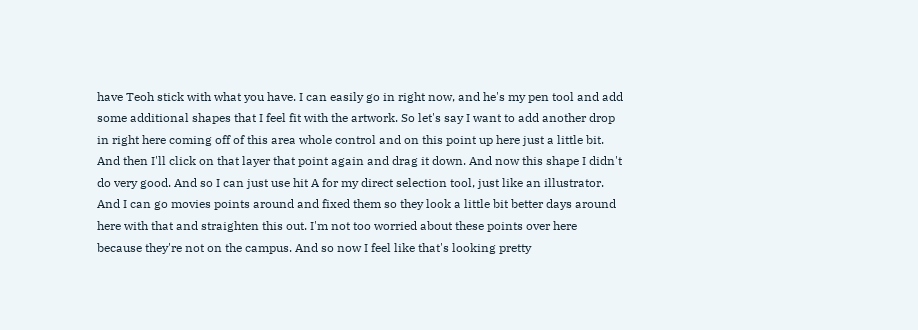have Teoh stick with what you have. I can easily go in right now, and he's my pen tool and add some additional shapes that I feel fit with the artwork. So let's say I want to add another drop in right here coming off of this area whole control and on this point up here just a little bit. And then I'll click on that layer that point again and drag it down. And now this shape I didn't do very good. And so I can just use hit A for my direct selection tool, just like an illustrator. And I can go movies points around and fixed them so they look a little bit better days around here with that and straighten this out. I'm not too worried about these points over here because they're not on the campus. And so now I feel like that's looking pretty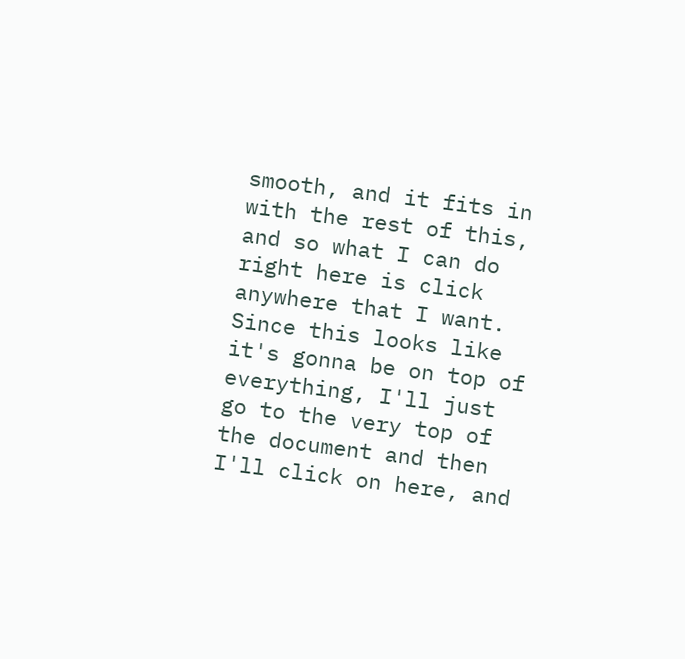smooth, and it fits in with the rest of this, and so what I can do right here is click anywhere that I want. Since this looks like it's gonna be on top of everything, I'll just go to the very top of the document and then I'll click on here, and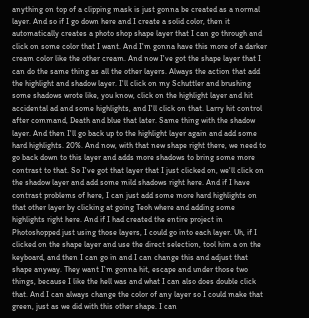anything on top of a clipping mask is just gonna be created as a normal layer. And so if I go down here and I create a solid color, then it automatically creates a photo shop shape layer that I can go through and click on some color that I want. And I'm gonna have this more of a darker cream color like the other cream. And now I've got the shape layer that I can do the same thing as all the other layers. Always the action that add the highlight and shadow layer. I'll click on my Schuttler and brushing some shadows wrote like, you know, click on the highlight layer and hit accidental ad and some highlights, and I'll click on that. Larry hit control after command, Death and blue that later. Same thing with the shadow layer. And then I'll go back up to the highlight layer again and add some hard highlights. 20%. And now, with that new shape right there, we need to go back down to this layer and adds more shadows to bring some more contrast to that. So I've got that layer that I just clicked on, we'll click on the shadow layer and add some mild shadows right here. And if I have contrast problems of here, I can just add some more hard highlights on that other layer by clicking at going Teoh where and adding some highlights right here. And if I had created the entire project in Photoshopped just using those layers, I could go into each layer. Uh, if I clicked on the shape layer and use the direct selection, tool him a on the keyboard, and then I can go in and I can change this and adjust that shape anyway. They want I'm gonna hit, escape and under those two things, because I like the hell was and what I can also does double click that. And I can always change the color of any layer so I could make that green, just as we did with this other shape. I can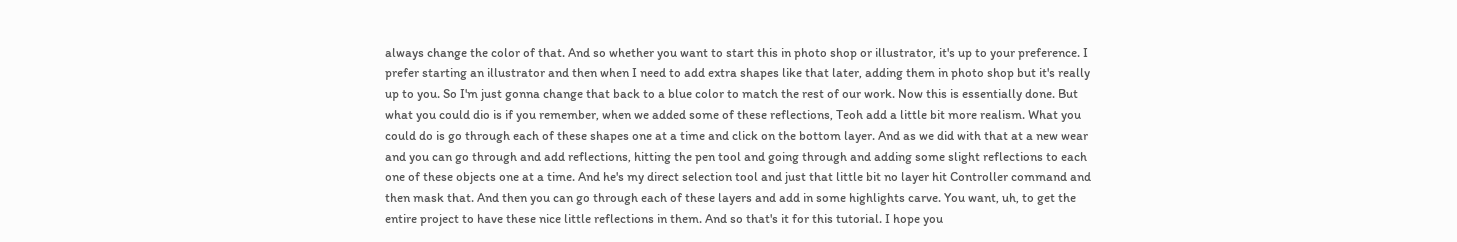always change the color of that. And so whether you want to start this in photo shop or illustrator, it's up to your preference. I prefer starting an illustrator and then when I need to add extra shapes like that later, adding them in photo shop but it's really up to you. So I'm just gonna change that back to a blue color to match the rest of our work. Now this is essentially done. But what you could dio is if you remember, when we added some of these reflections, Teoh add a little bit more realism. What you could do is go through each of these shapes one at a time and click on the bottom layer. And as we did with that at a new wear and you can go through and add reflections, hitting the pen tool and going through and adding some slight reflections to each one of these objects one at a time. And he's my direct selection tool and just that little bit no layer hit Controller command and then mask that. And then you can go through each of these layers and add in some highlights carve. You want, uh, to get the entire project to have these nice little reflections in them. And so that's it for this tutorial. I hope you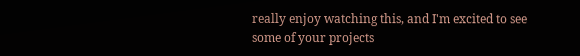really enjoy watching this, and I'm excited to see some of your projects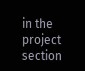in the project section